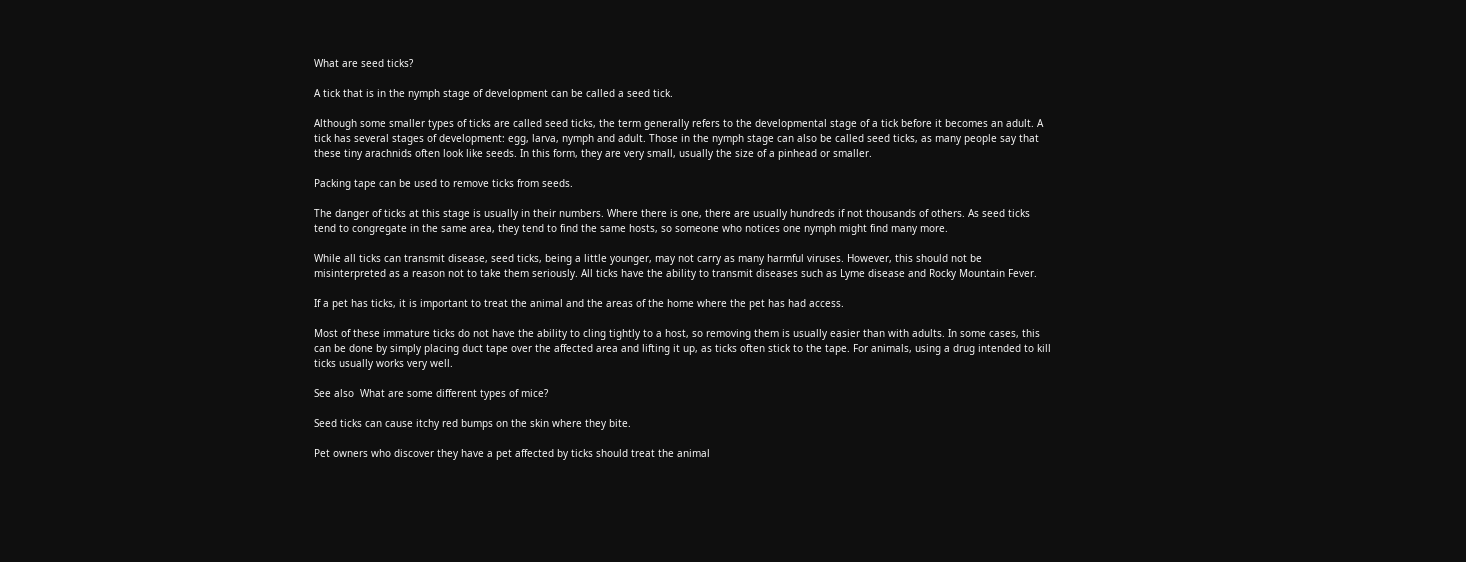What are seed ticks?

A tick that is in the nymph stage of development can be called a seed tick.

Although some smaller types of ticks are called seed ticks, the term generally refers to the developmental stage of a tick before it becomes an adult. A tick has several stages of development: egg, larva, nymph and adult. Those in the nymph stage can also be called seed ticks, as many people say that these tiny arachnids often look like seeds. In this form, they are very small, usually the size of a pinhead or smaller.

Packing tape can be used to remove ticks from seeds.

The danger of ticks at this stage is usually in their numbers. Where there is one, there are usually hundreds if not thousands of others. As seed ticks tend to congregate in the same area, they tend to find the same hosts, so someone who notices one nymph might find many more.

While all ticks can transmit disease, seed ticks, being a little younger, may not carry as many harmful viruses. However, this should not be misinterpreted as a reason not to take them seriously. All ticks have the ability to transmit diseases such as Lyme disease and Rocky Mountain Fever.

If a pet has ticks, it is important to treat the animal and the areas of the home where the pet has had access.

Most of these immature ticks do not have the ability to cling tightly to a host, so removing them is usually easier than with adults. In some cases, this can be done by simply placing duct tape over the affected area and lifting it up, as ticks often stick to the tape. For animals, using a drug intended to kill ticks usually works very well.

See also  What are some different types of mice?

Seed ticks can cause itchy red bumps on the skin where they bite.

Pet owners who discover they have a pet affected by ticks should treat the animal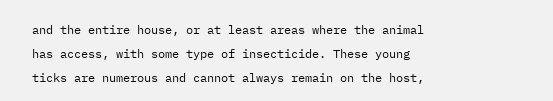and the entire house, or at least areas where the animal has access, with some type of insecticide. These young ticks are numerous and cannot always remain on the host,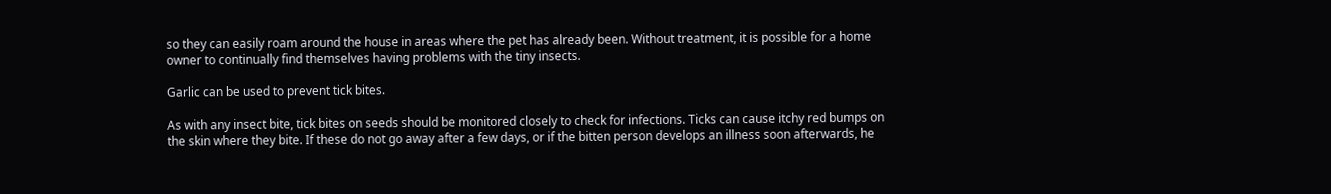so they can easily roam around the house in areas where the pet has already been. Without treatment, it is possible for a home owner to continually find themselves having problems with the tiny insects.

Garlic can be used to prevent tick bites.

As with any insect bite, tick bites on seeds should be monitored closely to check for infections. Ticks can cause itchy red bumps on the skin where they bite. If these do not go away after a few days, or if the bitten person develops an illness soon afterwards, he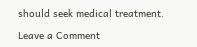should seek medical treatment.

Leave a Comment